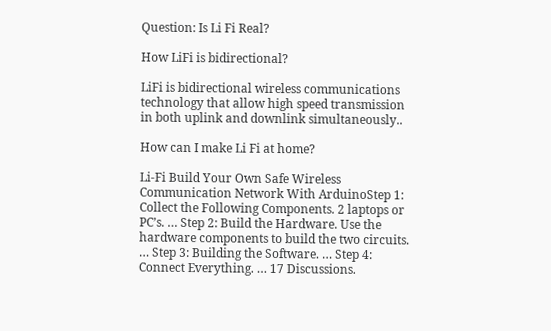Question: Is Li Fi Real?

How LiFi is bidirectional?

LiFi is bidirectional wireless communications technology that allow high speed transmission in both uplink and downlink simultaneously..

How can I make Li Fi at home?

Li-Fi Build Your Own Safe Wireless Communication Network With ArduinoStep 1: Collect the Following Components. 2 laptops or PC’s. … Step 2: Build the Hardware. Use the hardware components to build the two circuits. … Step 3: Building the Software. … Step 4: Connect Everything. … 17 Discussions.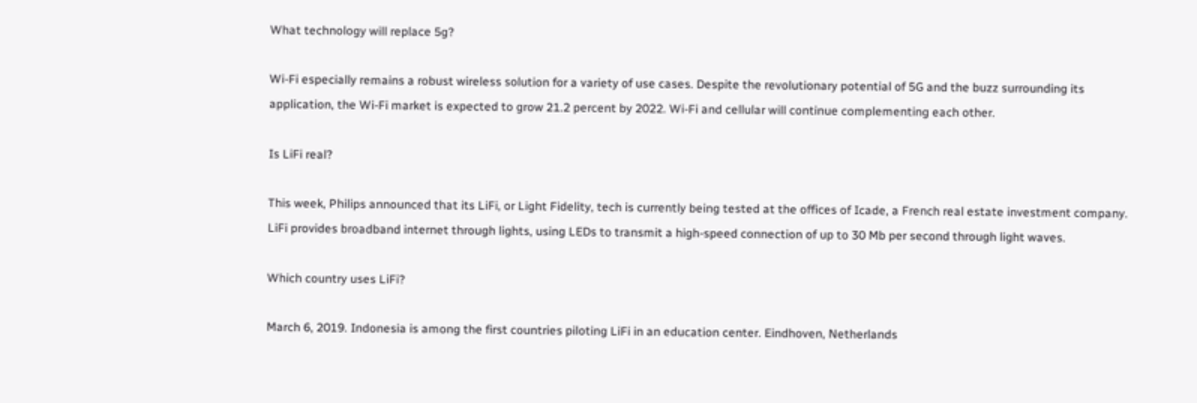What technology will replace 5g?

Wi-Fi especially remains a robust wireless solution for a variety of use cases. Despite the revolutionary potential of 5G and the buzz surrounding its application, the Wi-Fi market is expected to grow 21.2 percent by 2022. Wi-Fi and cellular will continue complementing each other.

Is LiFi real?

This week, Philips announced that its LiFi, or Light Fidelity, tech is currently being tested at the offices of Icade, a French real estate investment company. LiFi provides broadband internet through lights, using LEDs to transmit a high-speed connection of up to 30 Mb per second through light waves.

Which country uses LiFi?

March 6, 2019. Indonesia is among the first countries piloting LiFi in an education center. Eindhoven, Netherlands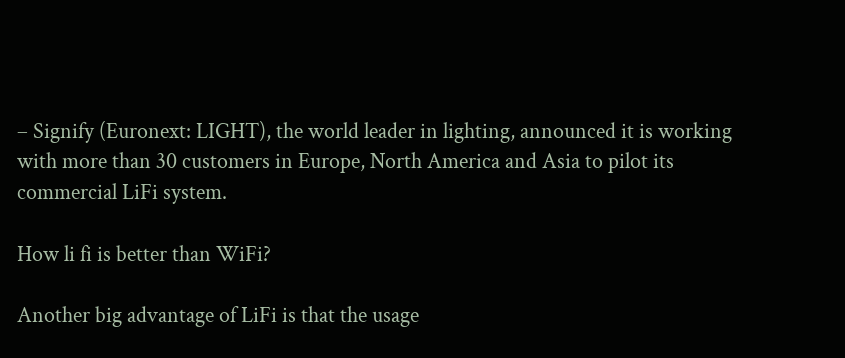– Signify (Euronext: LIGHT), the world leader in lighting, announced it is working with more than 30 customers in Europe, North America and Asia to pilot its commercial LiFi system.

How li fi is better than WiFi?

Another big advantage of LiFi is that the usage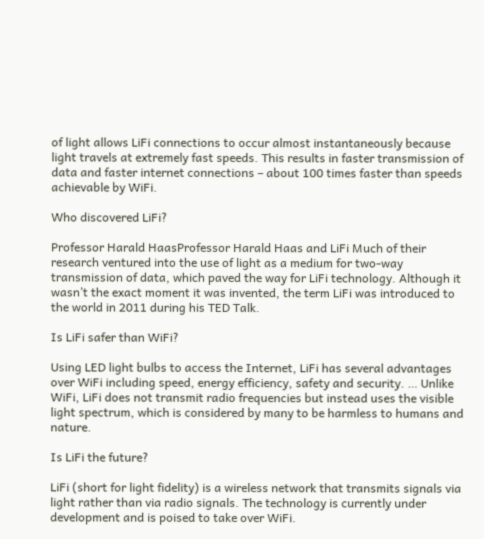of light allows LiFi connections to occur almost instantaneously because light travels at extremely fast speeds. This results in faster transmission of data and faster internet connections – about 100 times faster than speeds achievable by WiFi.

Who discovered LiFi?

Professor Harald HaasProfessor Harald Haas and LiFi Much of their research ventured into the use of light as a medium for two-way transmission of data, which paved the way for LiFi technology. Although it wasn’t the exact moment it was invented, the term LiFi was introduced to the world in 2011 during his TED Talk.

Is LiFi safer than WiFi?

Using LED light bulbs to access the Internet, LiFi has several advantages over WiFi including speed, energy efficiency, safety and security. … Unlike WiFi, LiFi does not transmit radio frequencies but instead uses the visible light spectrum, which is considered by many to be harmless to humans and nature.

Is LiFi the future?

LiFi (short for light fidelity) is a wireless network that transmits signals via light rather than via radio signals. The technology is currently under development and is poised to take over WiFi.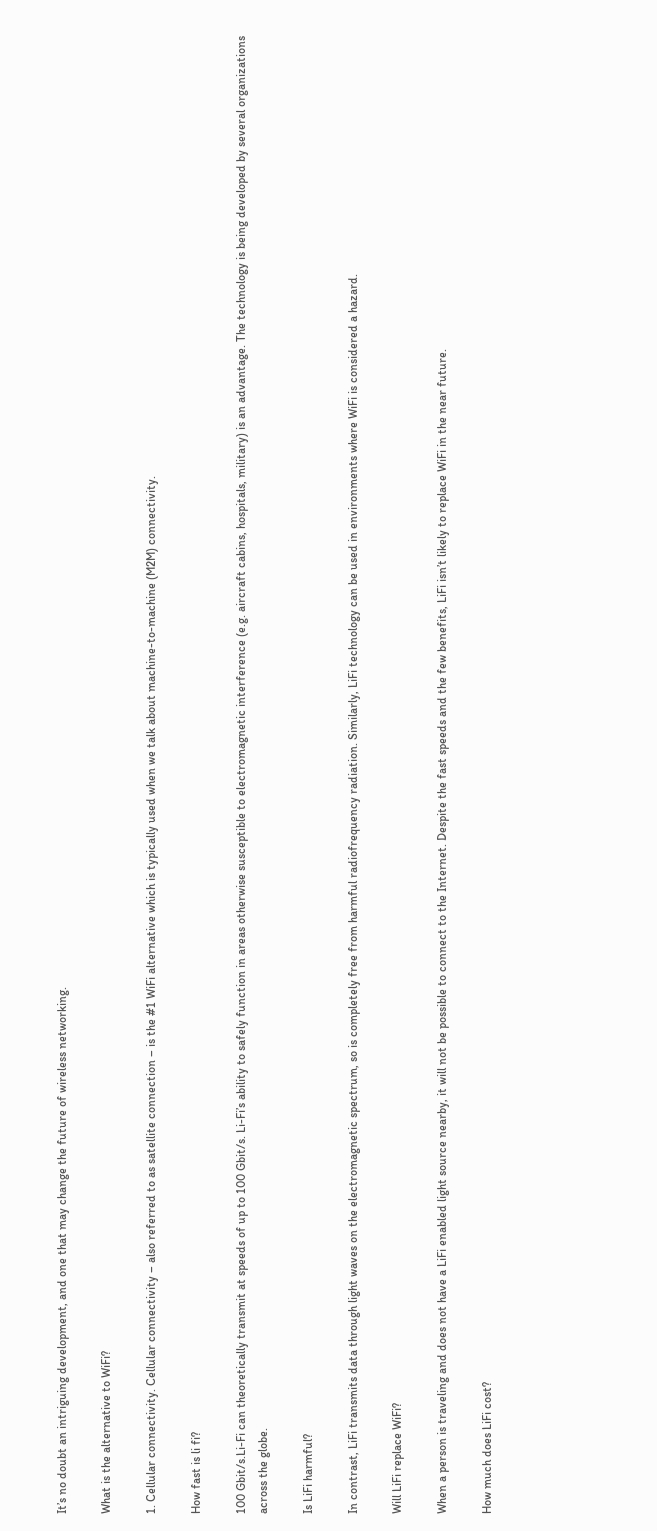It’s no doubt an intriguing development, and one that may change the future of wireless networking.

What is the alternative to WiFi?

1. Cellular connectivity. Cellular connectivity – also referred to as satellite connection – is the #1 WiFi alternative which is typically used when we talk about machine-to-machine (M2M) connectivity.

How fast is li fi?

100 Gbit/s.Li-Fi can theoretically transmit at speeds of up to 100 Gbit/s. Li-Fi’s ability to safely function in areas otherwise susceptible to electromagnetic interference (e.g. aircraft cabins, hospitals, military) is an advantage. The technology is being developed by several organizations across the globe.

Is LiFi harmful?

In contrast, LiFi transmits data through light waves on the electromagnetic spectrum, so is completely free from harmful radiofrequency radiation. Similarly, LiFi technology can be used in environments where WiFi is considered a hazard.

Will LiFi replace WiFi?

When a person is traveling and does not have a LiFi enabled light source nearby, it will not be possible to connect to the Internet. Despite the fast speeds and the few benefits, LiFi isn’t likely to replace WiFi in the near future.

How much does LiFi cost?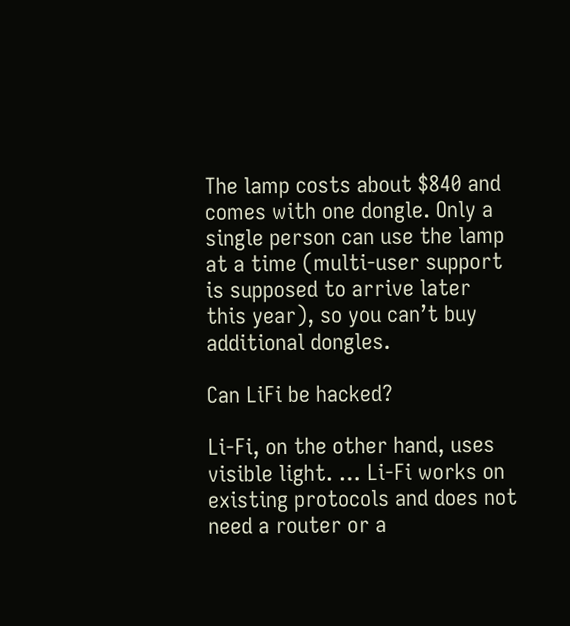The lamp costs about $840 and comes with one dongle. Only a single person can use the lamp at a time (multi-user support is supposed to arrive later this year), so you can’t buy additional dongles.

Can LiFi be hacked?

Li-Fi, on the other hand, uses visible light. … Li-Fi works on existing protocols and does not need a router or a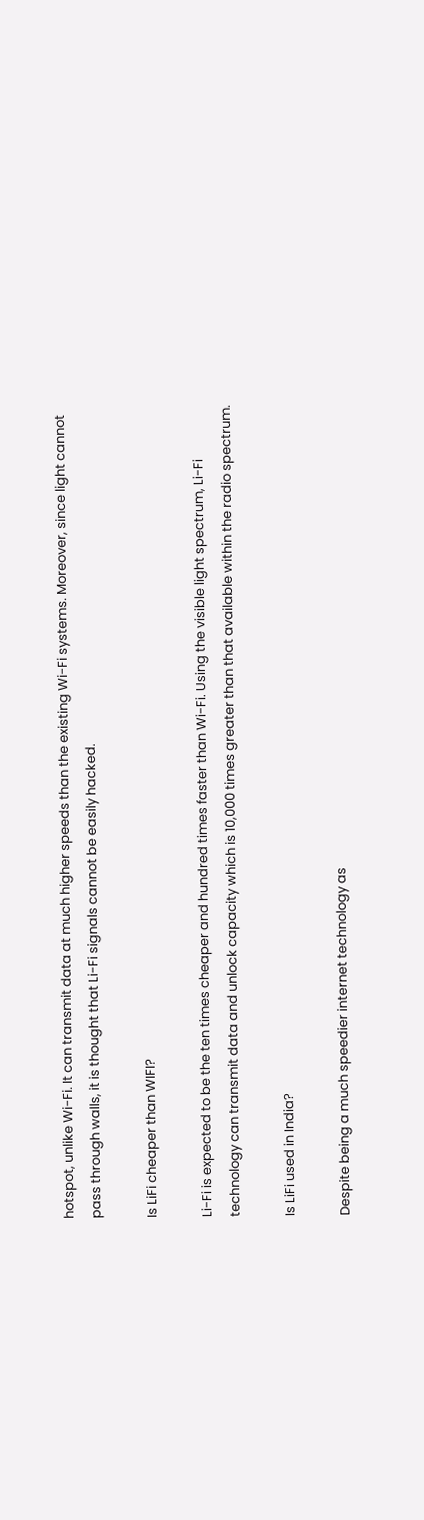hotspot, unlike Wi-Fi. It can transmit data at much higher speeds than the existing Wi-Fi systems. Moreover, since light cannot pass through walls, it is thought that Li-Fi signals cannot be easily hacked.

Is LiFi cheaper than WIFI?

Li-Fi is expected to be the ten times cheaper and hundred times faster than Wi-Fi. Using the visible light spectrum, Li-Fi technology can transmit data and unlock capacity which is 10,000 times greater than that available within the radio spectrum.

Is LiFi used in India?

Despite being a much speedier internet technology as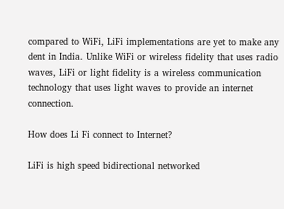compared to WiFi, LiFi implementations are yet to make any dent in India. Unlike WiFi or wireless fidelity that uses radio waves, LiFi or light fidelity is a wireless communication technology that uses light waves to provide an internet connection.

How does Li Fi connect to Internet?

LiFi is high speed bidirectional networked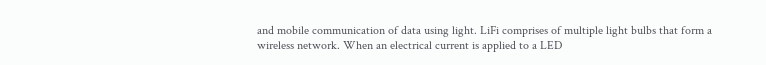and mobile communication of data using light. LiFi comprises of multiple light bulbs that form a wireless network. When an electrical current is applied to a LED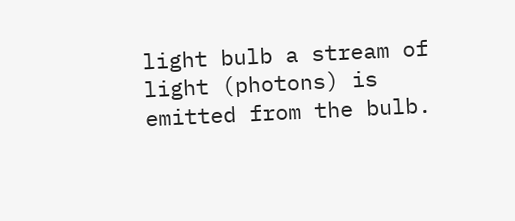light bulb a stream of light (photons) is emitted from the bulb.